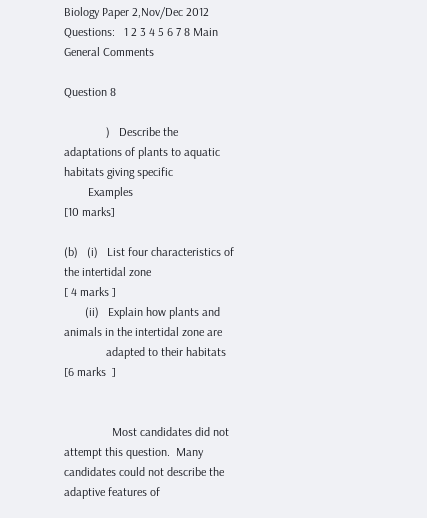Biology Paper 2,Nov/Dec 2012
Questions:   1 2 3 4 5 6 7 8 Main
General Comments

Question 8

              )   Describe the adaptations of plants to aquatic habitats giving specific
        Examples                                                                                              [10 marks]

(b)   (i)   List four characteristics of the intertidal zone                                 [ 4 marks ]
       (ii)   Explain how plants and animals in the intertidal zone are
              adapted to their habitats                                                                 [6 marks  ]


                Most candidates did not attempt this question.  Many candidates could not describe the adaptive features of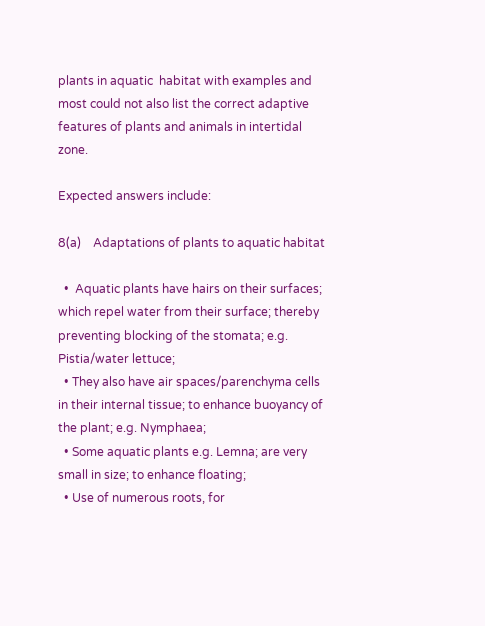plants in aquatic  habitat with examples and most could not also list the correct adaptive features of plants and animals in intertidal zone.

Expected answers include:

8(a)    Adaptations of plants to aquatic habitat

  •  Aquatic plants have hairs on their surfaces; which repel water from their surface; thereby preventing blocking of the stomata; e.g. Pistia/water lettuce;
  • They also have air spaces/parenchyma cells in their internal tissue; to enhance buoyancy of the plant; e.g. Nymphaea;
  • Some aquatic plants e.g. Lemna; are very small in size; to enhance floating;
  • Use of numerous roots, for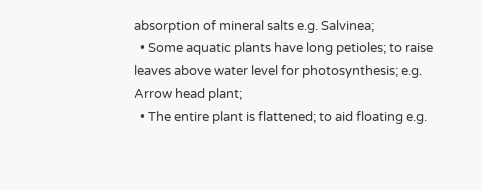absorption of mineral salts e.g. Salvinea;
  • Some aquatic plants have long petioles; to raise leaves above water level for photosynthesis; e.g. Arrow head plant;
  • The entire plant is flattened; to aid floating e.g.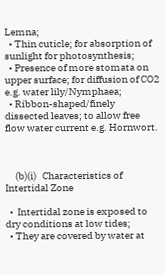Lemna;
  • Thin cuticle; for absorption of sunlight for photosynthesis;
  • Presence of more stomata on upper surface; for diffusion of CO2  e.g. water lily/Nymphaea;
  • Ribbon-shaped/finely dissected leaves; to allow free flow water current e.g. Hornwort.



     (b)(i)   Characteristics of Intertidal Zone

  •  Intertidal zone is exposed to dry conditions at low tides;
  • They are covered by water at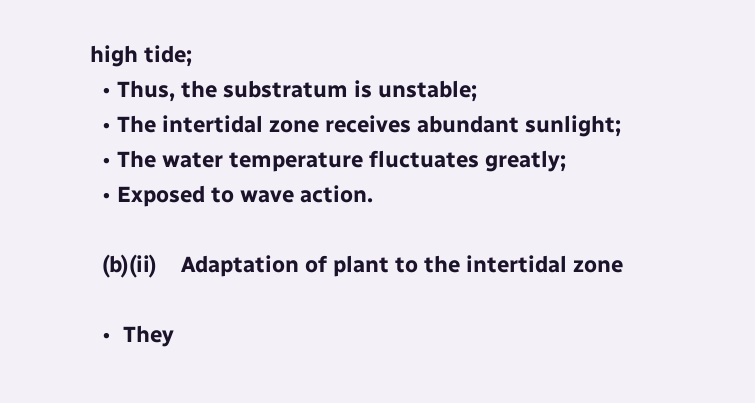high tide;
  • Thus, the substratum is unstable;
  • The intertidal zone receives abundant sunlight;
  • The water temperature fluctuates greatly;
  • Exposed to wave action.

  (b)(ii)    Adaptation of plant to the intertidal zone

  •  They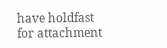have holdfast for attachment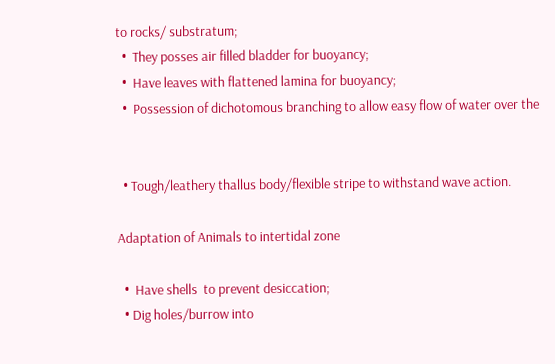to rocks/ substratum;
  •  They posses air filled bladder for buoyancy;
  •  Have leaves with flattened lamina for buoyancy;
  •  Possession of dichotomous branching to allow easy flow of water over the


  • Tough/leathery thallus body/flexible stripe to withstand wave action.

Adaptation of Animals to intertidal zone

  •  Have shells  to prevent desiccation;
  • Dig holes/burrow into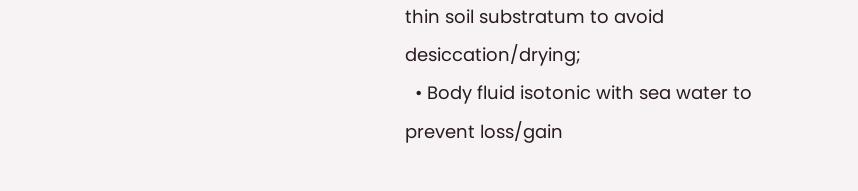thin soil substratum to avoid desiccation/drying;
  • Body fluid isotonic with sea water to prevent loss/gain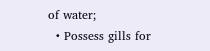of water;
  • Possess gills for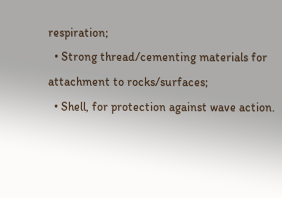respiration;
  • Strong thread/cementing materials for attachment to rocks/surfaces;
  • Shell, for protection against wave action.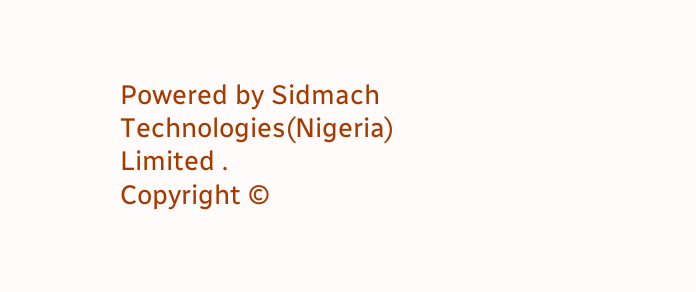Powered by Sidmach Technologies(Nigeria) Limited .
Copyright ©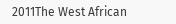2011The West African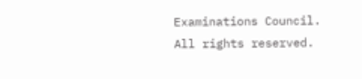Examinations Council. All rights reserved.